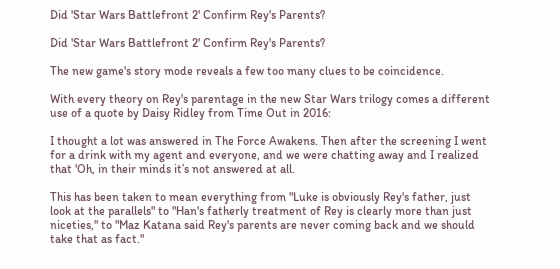Did 'Star Wars Battlefront 2' Confirm Rey's Parents?

Did 'Star Wars Battlefront 2' Confirm Rey's Parents?

The new game's story mode reveals a few too many clues to be coincidence.

With every theory on Rey's parentage in the new Star Wars trilogy comes a different use of a quote by Daisy Ridley from Time Out in 2016:

I thought a lot was answered in The Force Awakens. Then after the screening I went for a drink with my agent and everyone, and we were chatting away and I realized that 'Oh, in their minds it’s not answered at all.

This has been taken to mean everything from "Luke is obviously Rey's father, just look at the parallels" to "Han's fatherly treatment of Rey is clearly more than just niceties," to "Maz Katana said Rey's parents are never coming back and we should take that as fact."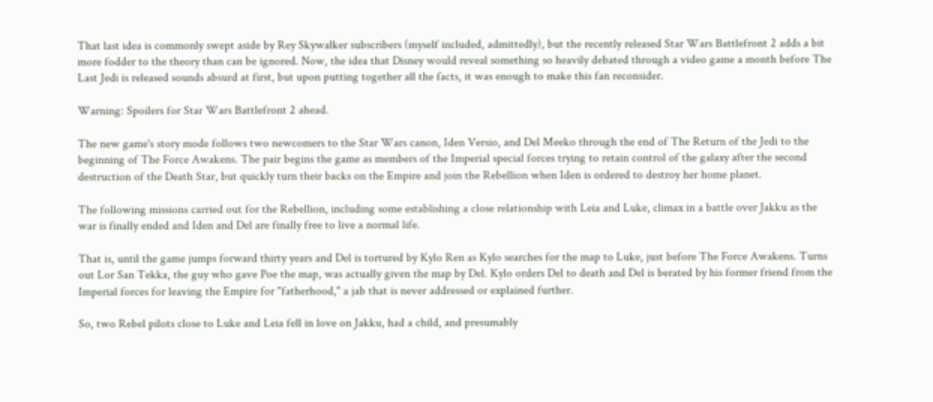That last idea is commonly swept aside by Rey Skywalker subscribers (myself included, admittedly), but the recently released Star Wars Battlefront 2 adds a bit more fodder to the theory than can be ignored. Now, the idea that Disney would reveal something so heavily debated through a video game a month before The Last Jedi is released sounds absurd at first, but upon putting together all the facts, it was enough to make this fan reconsider.

Warning: Spoilers for Star Wars Battlefront 2 ahead.

The new game's story mode follows two newcomers to the Star Wars canon, Iden Versio, and Del Meeko through the end of The Return of the Jedi to the beginning of The Force Awakens. The pair begins the game as members of the Imperial special forces trying to retain control of the galaxy after the second destruction of the Death Star, but quickly turn their backs on the Empire and join the Rebellion when Iden is ordered to destroy her home planet.

The following missions carried out for the Rebellion, including some establishing a close relationship with Leia and Luke, climax in a battle over Jakku as the war is finally ended and Iden and Del are finally free to live a normal life.

That is, until the game jumps forward thirty years and Del is tortured by Kylo Ren as Kylo searches for the map to Luke, just before The Force Awakens. Turns out Lor San Tekka, the guy who gave Poe the map, was actually given the map by Del. Kylo orders Del to death and Del is berated by his former friend from the Imperial forces for leaving the Empire for "fatherhood," a jab that is never addressed or explained further.

So, two Rebel pilots close to Luke and Leia fell in love on Jakku, had a child, and presumably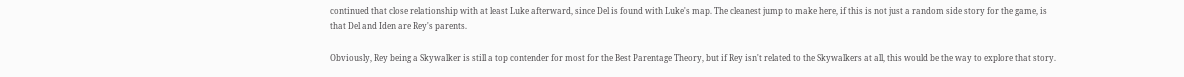continued that close relationship with at least Luke afterward, since Del is found with Luke's map. The cleanest jump to make here, if this is not just a random side story for the game, is that Del and Iden are Rey's parents.

Obviously, Rey being a Skywalker is still a top contender for most for the Best Parentage Theory, but if Rey isn't related to the Skywalkers at all, this would be the way to explore that story.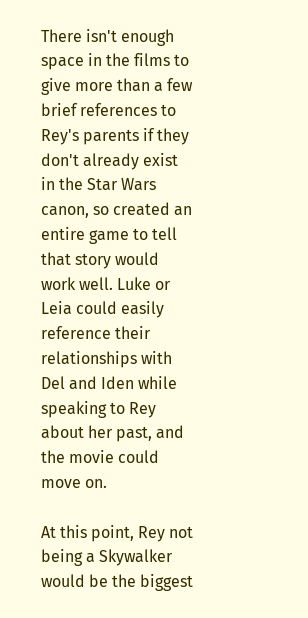There isn't enough space in the films to give more than a few brief references to Rey's parents if they don't already exist in the Star Wars canon, so created an entire game to tell that story would work well. Luke or Leia could easily reference their relationships with Del and Iden while speaking to Rey about her past, and the movie could move on.

At this point, Rey not being a Skywalker would be the biggest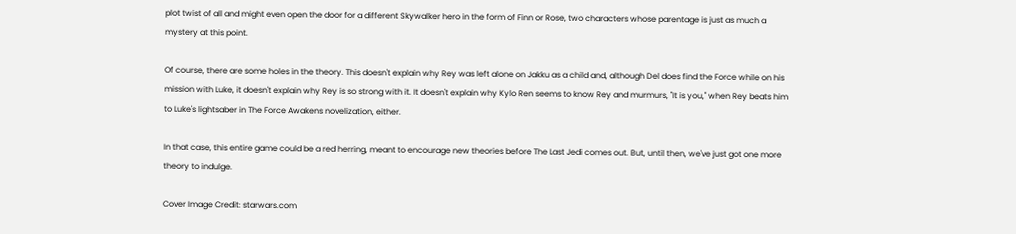plot twist of all and might even open the door for a different Skywalker hero in the form of Finn or Rose, two characters whose parentage is just as much a mystery at this point.

Of course, there are some holes in the theory. This doesn't explain why Rey was left alone on Jakku as a child and, although Del does find the Force while on his mission with Luke, it doesn't explain why Rey is so strong with it. It doesn't explain why Kylo Ren seems to know Rey and murmurs, "It is you," when Rey beats him to Luke's lightsaber in The Force Awakens novelization, either.

In that case, this entire game could be a red herring, meant to encourage new theories before The Last Jedi comes out. But, until then, we've just got one more theory to indulge.

Cover Image Credit: starwars.com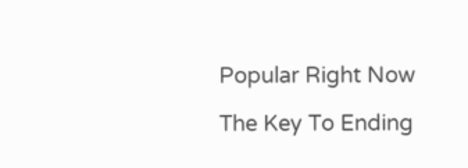Popular Right Now

The Key To Ending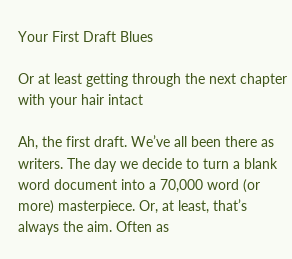Your First Draft Blues

Or at least getting through the next chapter with your hair intact

Ah, the first draft. We’ve all been there as writers. The day we decide to turn a blank word document into a 70,000 word (or more) masterpiece. Or, at least, that’s always the aim. Often as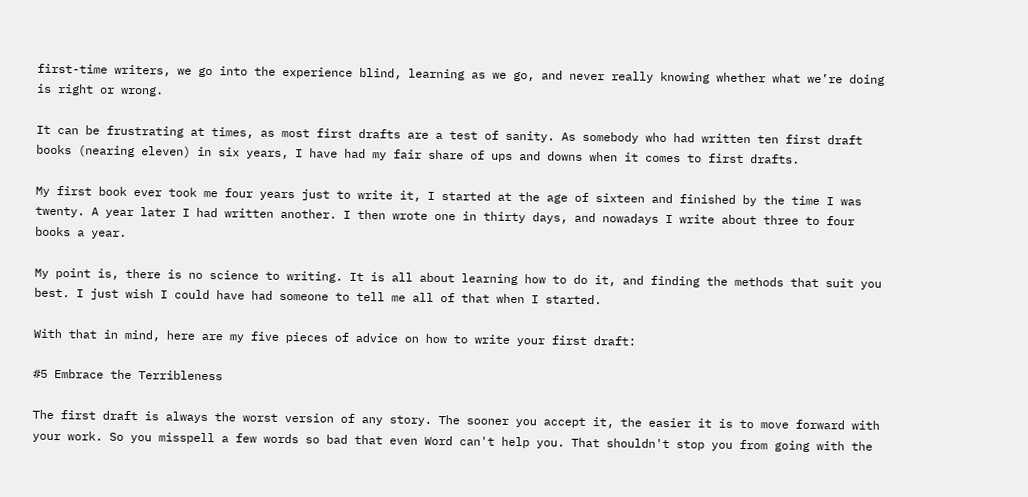first-time writers, we go into the experience blind, learning as we go, and never really knowing whether what we’re doing is right or wrong.

It can be frustrating at times, as most first drafts are a test of sanity. As somebody who had written ten first draft books (nearing eleven) in six years, I have had my fair share of ups and downs when it comes to first drafts.

My first book ever took me four years just to write it, I started at the age of sixteen and finished by the time I was twenty. A year later I had written another. I then wrote one in thirty days, and nowadays I write about three to four books a year.

My point is, there is no science to writing. It is all about learning how to do it, and finding the methods that suit you best. I just wish I could have had someone to tell me all of that when I started.

With that in mind, here are my five pieces of advice on how to write your first draft:

#5 Embrace the Terribleness

The first draft is always the worst version of any story. The sooner you accept it, the easier it is to move forward with your work. So you misspell a few words so bad that even Word can't help you. That shouldn't stop you from going with the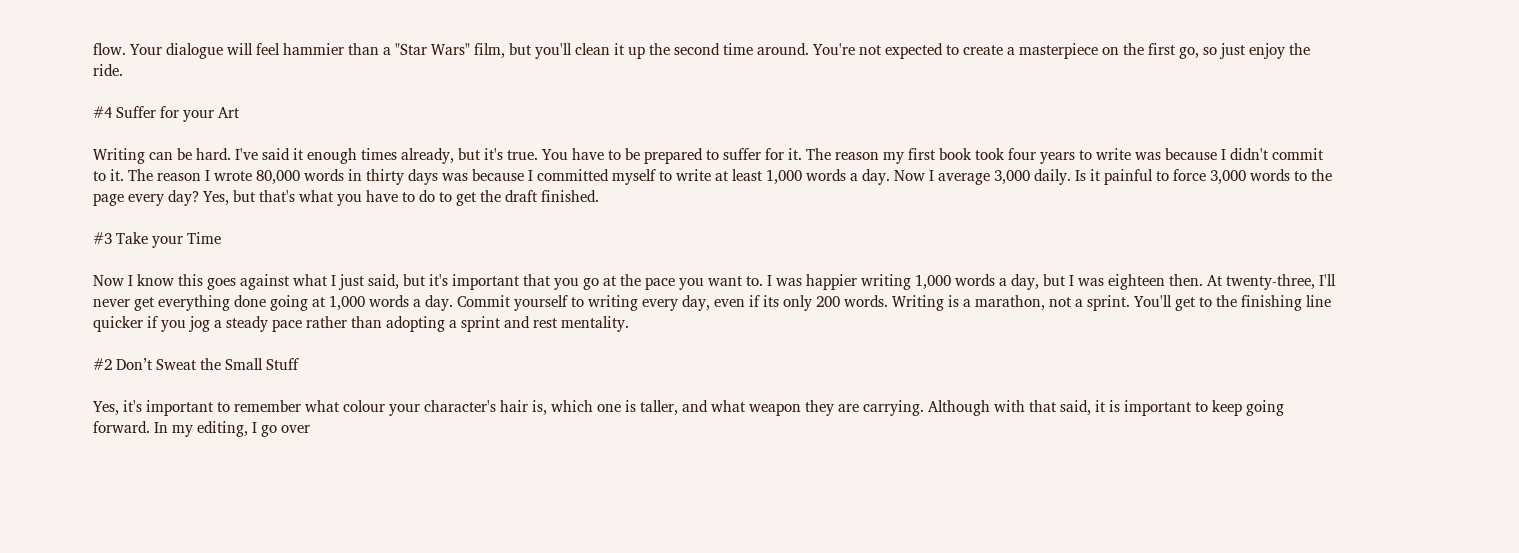flow. Your dialogue will feel hammier than a "Star Wars" film, but you'll clean it up the second time around. You're not expected to create a masterpiece on the first go, so just enjoy the ride.

#4 Suffer for your Art

Writing can be hard. I've said it enough times already, but it's true. You have to be prepared to suffer for it. The reason my first book took four years to write was because I didn't commit to it. The reason I wrote 80,000 words in thirty days was because I committed myself to write at least 1,000 words a day. Now I average 3,000 daily. Is it painful to force 3,000 words to the page every day? Yes, but that's what you have to do to get the draft finished.

#3 Take your Time

Now I know this goes against what I just said, but it's important that you go at the pace you want to. I was happier writing 1,000 words a day, but I was eighteen then. At twenty-three, I'll never get everything done going at 1,000 words a day. Commit yourself to writing every day, even if its only 200 words. Writing is a marathon, not a sprint. You'll get to the finishing line quicker if you jog a steady pace rather than adopting a sprint and rest mentality.

#2 Don’t Sweat the Small Stuff

Yes, it's important to remember what colour your character's hair is, which one is taller, and what weapon they are carrying. Although with that said, it is important to keep going forward. In my editing, I go over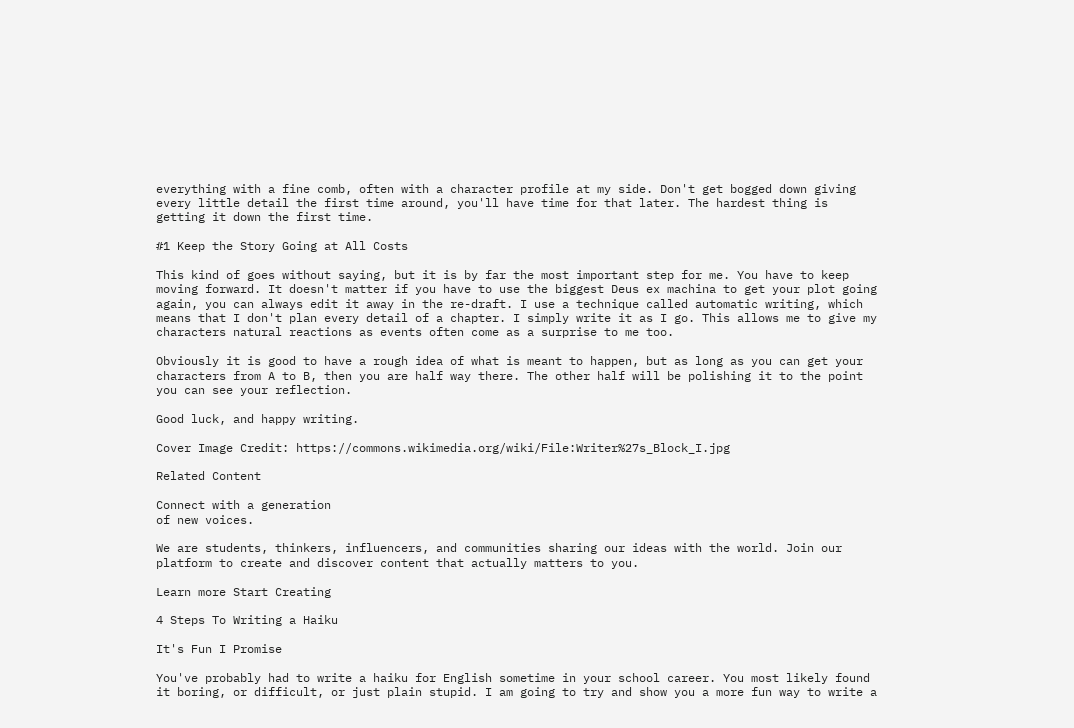everything with a fine comb, often with a character profile at my side. Don't get bogged down giving every little detail the first time around, you'll have time for that later. The hardest thing is getting it down the first time.

#1 Keep the Story Going at All Costs

This kind of goes without saying, but it is by far the most important step for me. You have to keep moving forward. It doesn't matter if you have to use the biggest Deus ex machina to get your plot going again, you can always edit it away in the re-draft. I use a technique called automatic writing, which means that I don't plan every detail of a chapter. I simply write it as I go. This allows me to give my characters natural reactions as events often come as a surprise to me too.

Obviously it is good to have a rough idea of what is meant to happen, but as long as you can get your characters from A to B, then you are half way there. The other half will be polishing it to the point you can see your reflection.

Good luck, and happy writing.

Cover Image Credit: https://commons.wikimedia.org/wiki/File:Writer%27s_Block_I.jpg

Related Content

Connect with a generation
of new voices.

We are students, thinkers, influencers, and communities sharing our ideas with the world. Join our platform to create and discover content that actually matters to you.

Learn more Start Creating

4 Steps To Writing a Haiku

It's Fun I Promise

You've probably had to write a haiku for English sometime in your school career. You most likely found it boring, or difficult, or just plain stupid. I am going to try and show you a more fun way to write a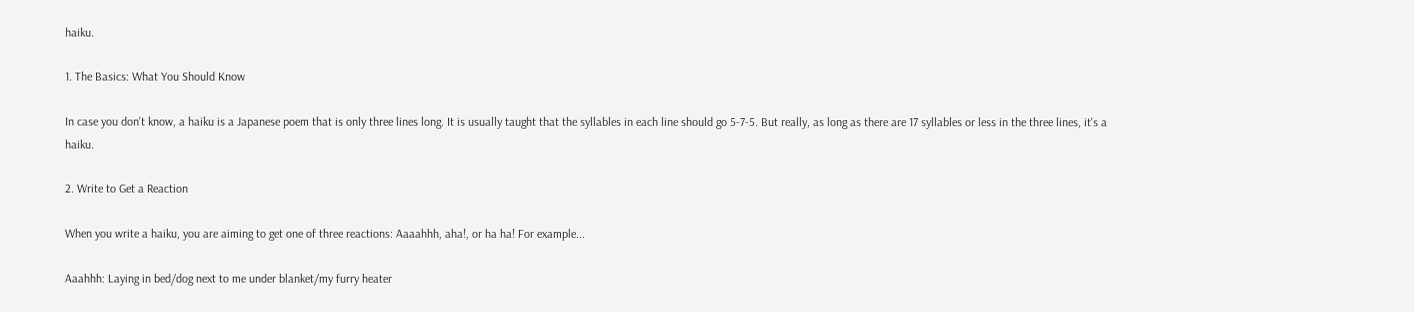haiku.

1. The Basics: What You Should Know

In case you don't know, a haiku is a Japanese poem that is only three lines long. It is usually taught that the syllables in each line should go 5-7-5. But really, as long as there are 17 syllables or less in the three lines, it's a haiku.

2. Write to Get a Reaction

When you write a haiku, you are aiming to get one of three reactions: Aaaahhh, aha!, or ha ha! For example...

Aaahhh: Laying in bed/dog next to me under blanket/my furry heater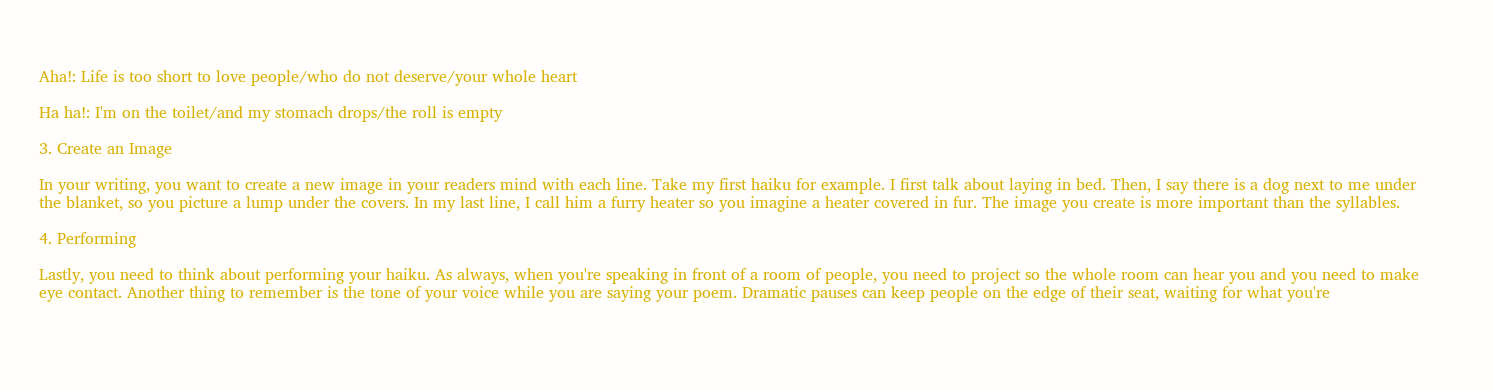Aha!: Life is too short to love people/who do not deserve/your whole heart

Ha ha!: I'm on the toilet/and my stomach drops/the roll is empty

3. Create an Image

In your writing, you want to create a new image in your readers mind with each line. Take my first haiku for example. I first talk about laying in bed. Then, I say there is a dog next to me under the blanket, so you picture a lump under the covers. In my last line, I call him a furry heater so you imagine a heater covered in fur. The image you create is more important than the syllables.

4. Performing

Lastly, you need to think about performing your haiku. As always, when you're speaking in front of a room of people, you need to project so the whole room can hear you and you need to make eye contact. Another thing to remember is the tone of your voice while you are saying your poem. Dramatic pauses can keep people on the edge of their seat, waiting for what you're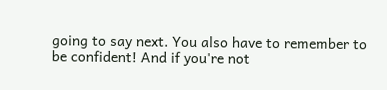going to say next. You also have to remember to be confident! And if you're not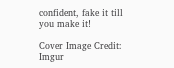confident, fake it till you make it!

Cover Image Credit: Imgur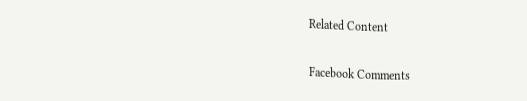Related Content

Facebook Comments